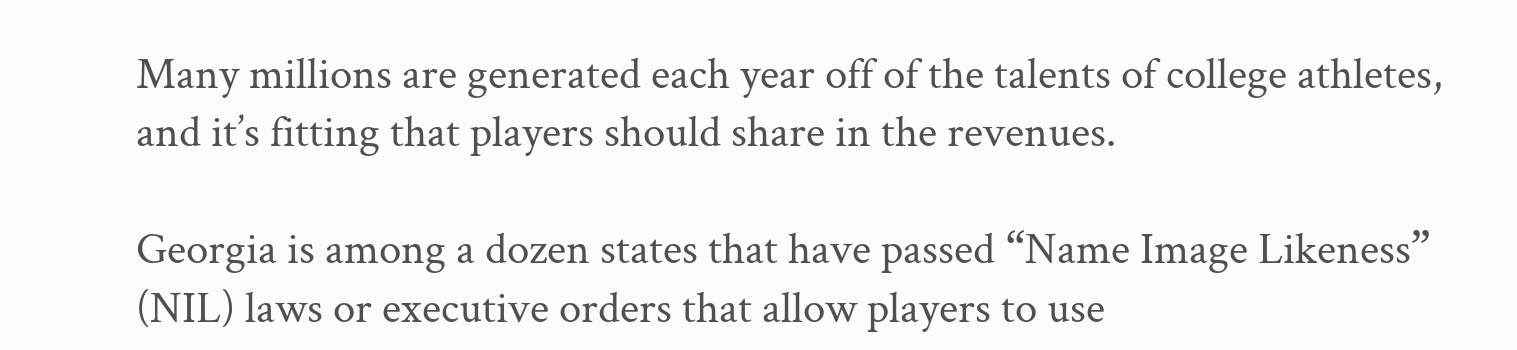Many millions are generated each year off of the talents of college athletes, and it’s fitting that players should share in the revenues.

Georgia is among a dozen states that have passed “Name Image Likeness” (NIL) laws or executive orders that allow players to use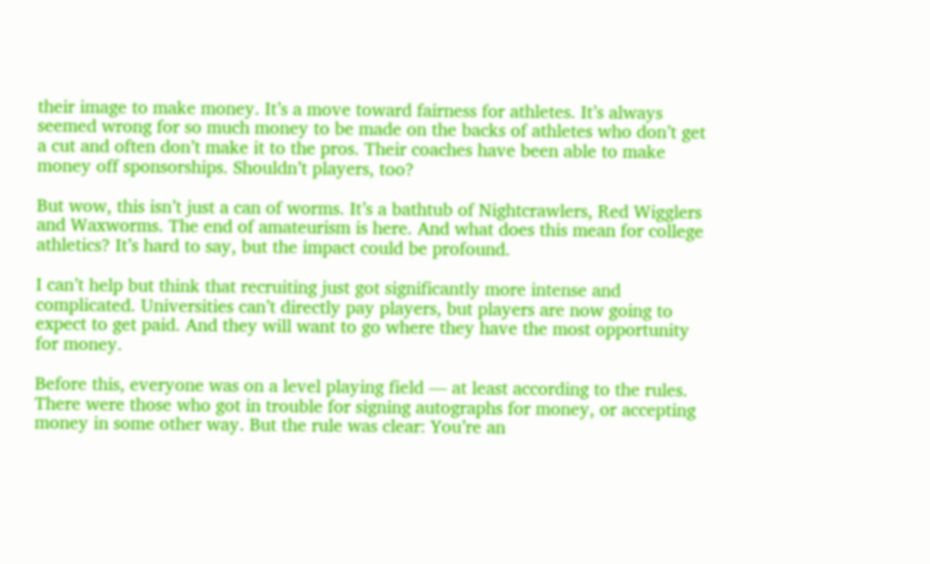their image to make money. It’s a move toward fairness for athletes. It’s always seemed wrong for so much money to be made on the backs of athletes who don’t get a cut and often don’t make it to the pros. Their coaches have been able to make money off sponsorships. Shouldn’t players, too?

But wow, this isn’t just a can of worms. It’s a bathtub of Nightcrawlers, Red Wigglers and Waxworms. The end of amateurism is here. And what does this mean for college athletics? It’s hard to say, but the impact could be profound.

I can’t help but think that recruiting just got significantly more intense and complicated. Universities can’t directly pay players, but players are now going to expect to get paid. And they will want to go where they have the most opportunity for money.

Before this, everyone was on a level playing field — at least according to the rules. There were those who got in trouble for signing autographs for money, or accepting money in some other way. But the rule was clear: You’re an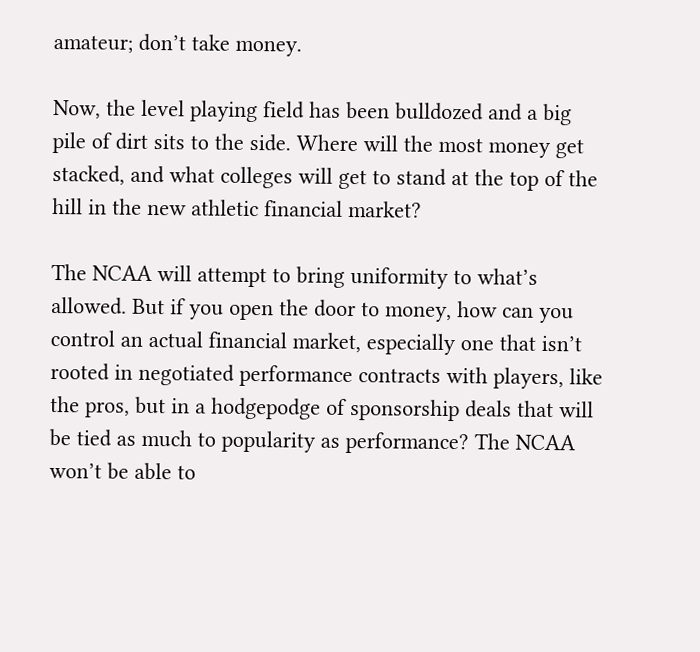amateur; don’t take money.

Now, the level playing field has been bulldozed and a big pile of dirt sits to the side. Where will the most money get stacked, and what colleges will get to stand at the top of the hill in the new athletic financial market?

The NCAA will attempt to bring uniformity to what’s allowed. But if you open the door to money, how can you control an actual financial market, especially one that isn’t rooted in negotiated performance contracts with players, like the pros, but in a hodgepodge of sponsorship deals that will be tied as much to popularity as performance? The NCAA won’t be able to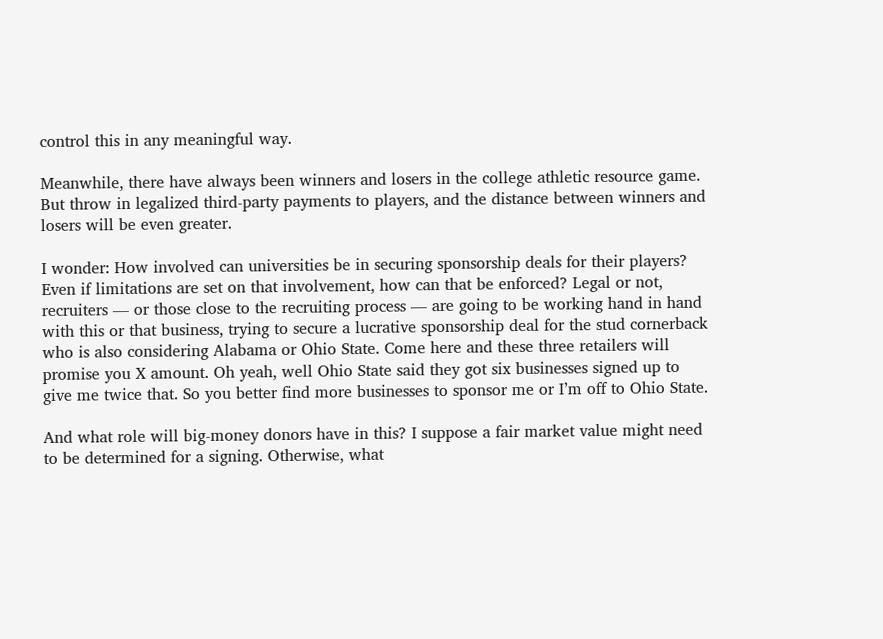control this in any meaningful way.

Meanwhile, there have always been winners and losers in the college athletic resource game. But throw in legalized third-party payments to players, and the distance between winners and losers will be even greater.

I wonder: How involved can universities be in securing sponsorship deals for their players? Even if limitations are set on that involvement, how can that be enforced? Legal or not, recruiters — or those close to the recruiting process — are going to be working hand in hand with this or that business, trying to secure a lucrative sponsorship deal for the stud cornerback who is also considering Alabama or Ohio State. Come here and these three retailers will promise you X amount. Oh yeah, well Ohio State said they got six businesses signed up to give me twice that. So you better find more businesses to sponsor me or I’m off to Ohio State.

And what role will big-money donors have in this? I suppose a fair market value might need to be determined for a signing. Otherwise, what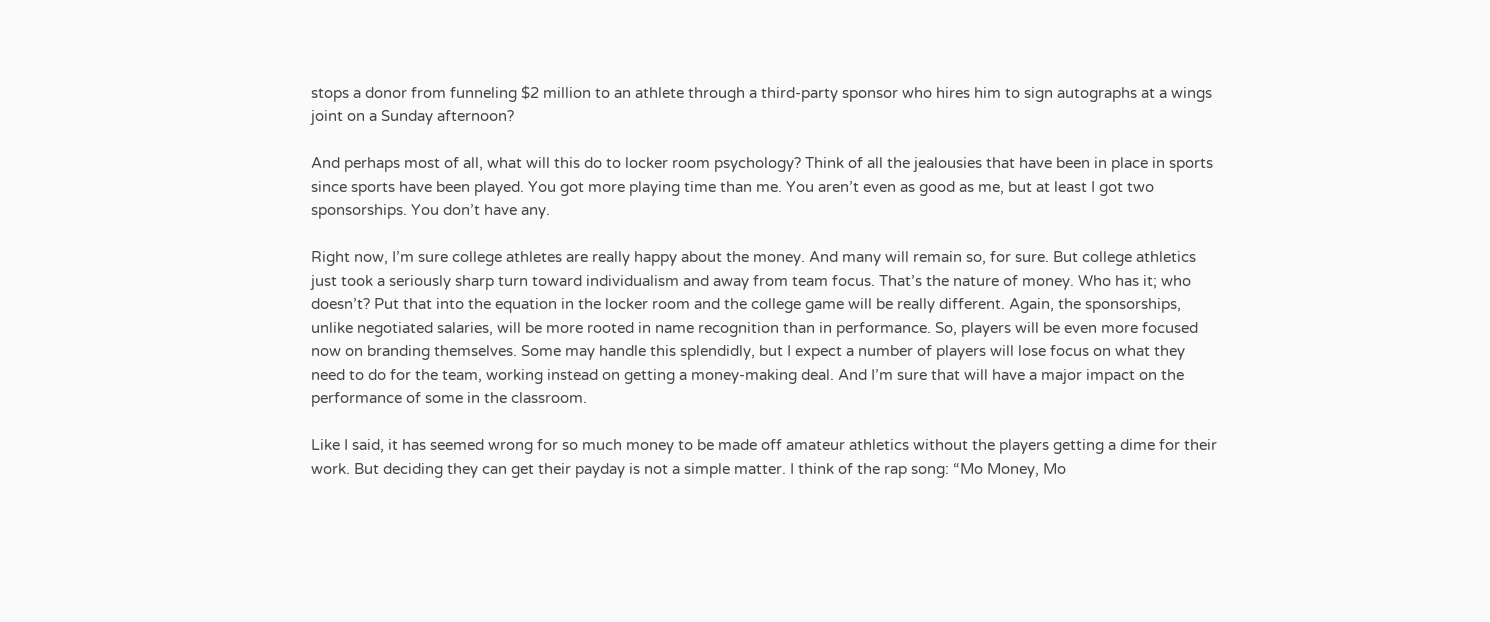stops a donor from funneling $2 million to an athlete through a third-party sponsor who hires him to sign autographs at a wings joint on a Sunday afternoon?

And perhaps most of all, what will this do to locker room psychology? Think of all the jealousies that have been in place in sports since sports have been played. You got more playing time than me. You aren’t even as good as me, but at least I got two sponsorships. You don’t have any.

Right now, I’m sure college athletes are really happy about the money. And many will remain so, for sure. But college athletics just took a seriously sharp turn toward individualism and away from team focus. That’s the nature of money. Who has it; who doesn’t? Put that into the equation in the locker room and the college game will be really different. Again, the sponsorships, unlike negotiated salaries, will be more rooted in name recognition than in performance. So, players will be even more focused now on branding themselves. Some may handle this splendidly, but I expect a number of players will lose focus on what they need to do for the team, working instead on getting a money-making deal. And I’m sure that will have a major impact on the performance of some in the classroom.

Like I said, it has seemed wrong for so much money to be made off amateur athletics without the players getting a dime for their work. But deciding they can get their payday is not a simple matter. I think of the rap song: “Mo Money, Mo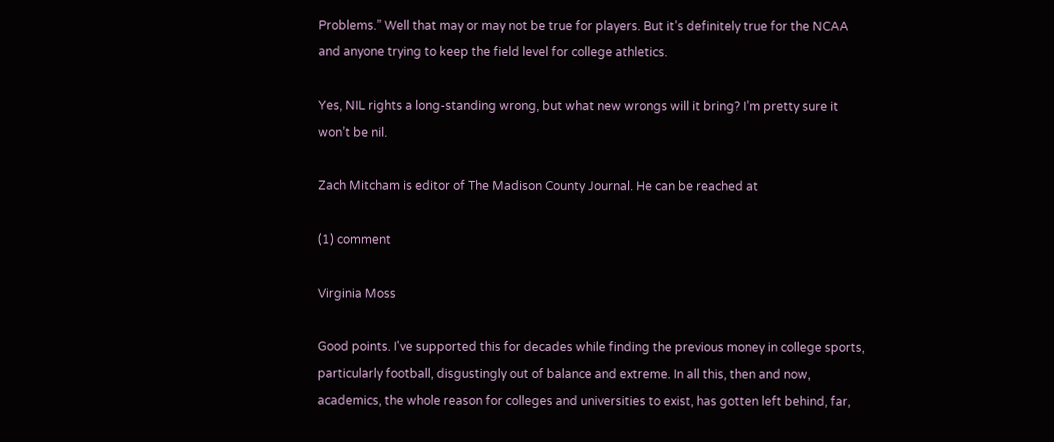Problems.” Well that may or may not be true for players. But it’s definitely true for the NCAA and anyone trying to keep the field level for college athletics.

Yes, NIL rights a long-standing wrong, but what new wrongs will it bring? I’m pretty sure it won’t be nil.

Zach Mitcham is editor of The Madison County Journal. He can be reached at

(1) comment

Virginia Moss

Good points. I've supported this for decades while finding the previous money in college sports, particularly football, disgustingly out of balance and extreme. In all this, then and now, academics, the whole reason for colleges and universities to exist, has gotten left behind, far,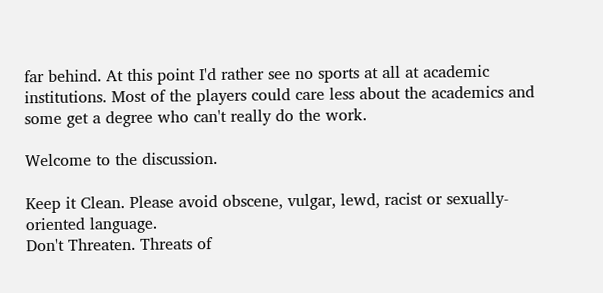far behind. At this point I'd rather see no sports at all at academic institutions. Most of the players could care less about the academics and some get a degree who can't really do the work.

Welcome to the discussion.

Keep it Clean. Please avoid obscene, vulgar, lewd, racist or sexually-oriented language.
Don't Threaten. Threats of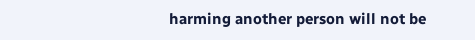harming another person will not be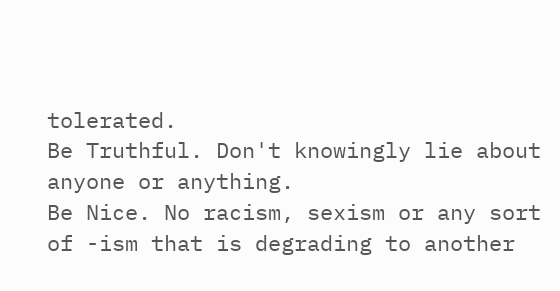tolerated.
Be Truthful. Don't knowingly lie about anyone or anything.
Be Nice. No racism, sexism or any sort of -ism that is degrading to another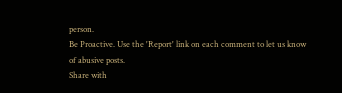person.
Be Proactive. Use the 'Report' link on each comment to let us know of abusive posts.
Share with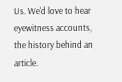Us. We'd love to hear eyewitness accounts, the history behind an article.